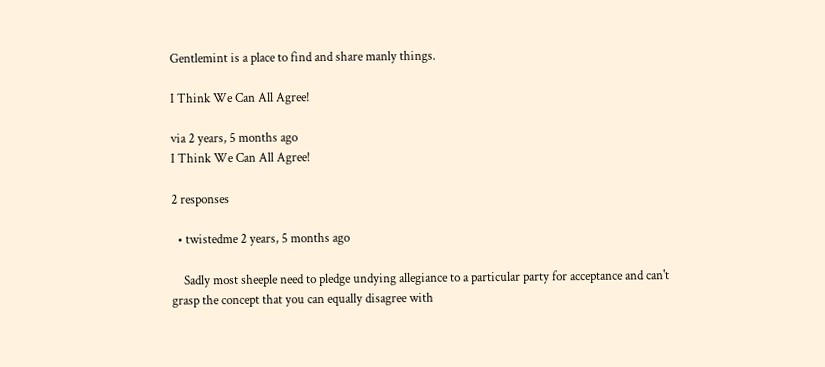Gentlemint is a place to find and share manly things.

I Think We Can All Agree!

via 2 years, 5 months ago
I Think We Can All Agree!

2 responses

  • twistedme 2 years, 5 months ago

    Sadly most sheeple need to pledge undying allegiance to a particular party for acceptance and can't grasp the concept that you can equally disagree with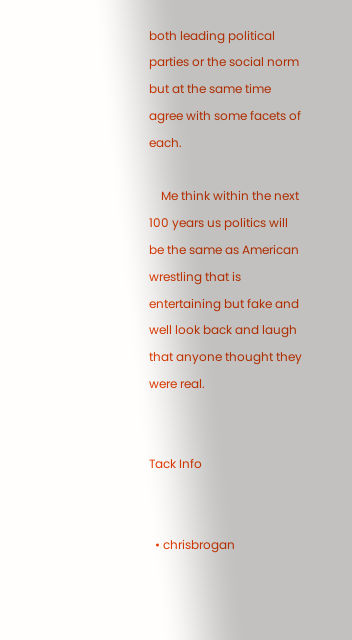both leading political parties or the social norm but at the same time agree with some facets of each.

    Me think within the next 100 years us politics will be the same as American wrestling that is entertaining but fake and well look back and laugh that anyone thought they were real.


Tack Info


  • chrisbrogan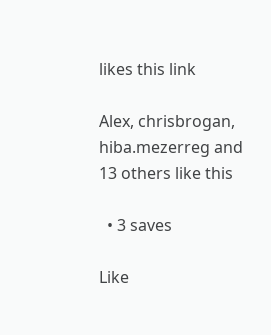likes this link

Alex, chrisbrogan, hiba.mezerreg and 13 others like this

  • 3 saves

Like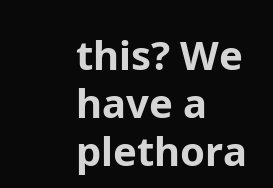this? We have a plethora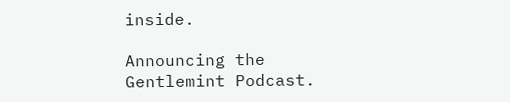inside.

Announcing the Gentlemint Podcast.